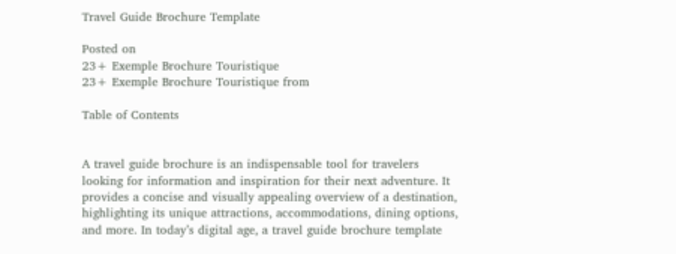Travel Guide Brochure Template

Posted on
23+ Exemple Brochure Touristique
23+ Exemple Brochure Touristique from

Table of Contents


A travel guide brochure is an indispensable tool for travelers looking for information and inspiration for their next adventure. It provides a concise and visually appealing overview of a destination, highlighting its unique attractions, accommodations, dining options, and more. In today’s digital age, a travel guide brochure template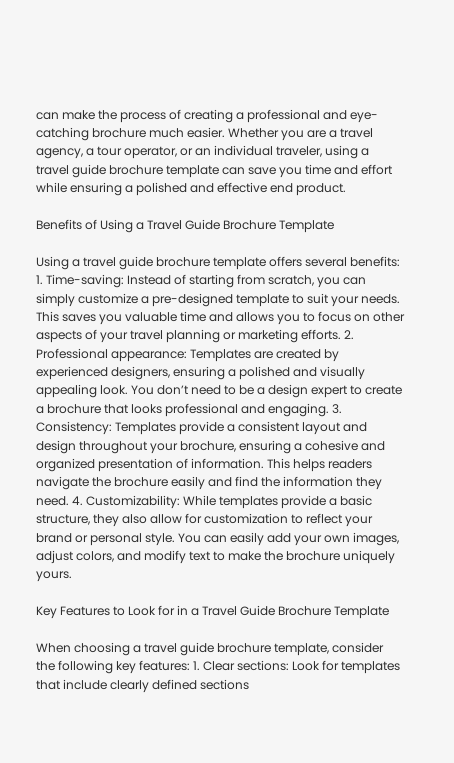can make the process of creating a professional and eye-catching brochure much easier. Whether you are a travel agency, a tour operator, or an individual traveler, using a travel guide brochure template can save you time and effort while ensuring a polished and effective end product.

Benefits of Using a Travel Guide Brochure Template

Using a travel guide brochure template offers several benefits: 1. Time-saving: Instead of starting from scratch, you can simply customize a pre-designed template to suit your needs. This saves you valuable time and allows you to focus on other aspects of your travel planning or marketing efforts. 2. Professional appearance: Templates are created by experienced designers, ensuring a polished and visually appealing look. You don’t need to be a design expert to create a brochure that looks professional and engaging. 3. Consistency: Templates provide a consistent layout and design throughout your brochure, ensuring a cohesive and organized presentation of information. This helps readers navigate the brochure easily and find the information they need. 4. Customizability: While templates provide a basic structure, they also allow for customization to reflect your brand or personal style. You can easily add your own images, adjust colors, and modify text to make the brochure uniquely yours.

Key Features to Look for in a Travel Guide Brochure Template

When choosing a travel guide brochure template, consider the following key features: 1. Clear sections: Look for templates that include clearly defined sections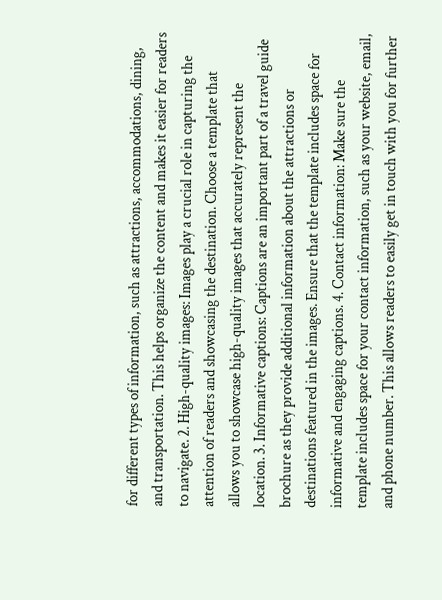for different types of information, such as attractions, accommodations, dining, and transportation. This helps organize the content and makes it easier for readers to navigate. 2. High-quality images: Images play a crucial role in capturing the attention of readers and showcasing the destination. Choose a template that allows you to showcase high-quality images that accurately represent the location. 3. Informative captions: Captions are an important part of a travel guide brochure as they provide additional information about the attractions or destinations featured in the images. Ensure that the template includes space for informative and engaging captions. 4. Contact information: Make sure the template includes space for your contact information, such as your website, email, and phone number. This allows readers to easily get in touch with you for further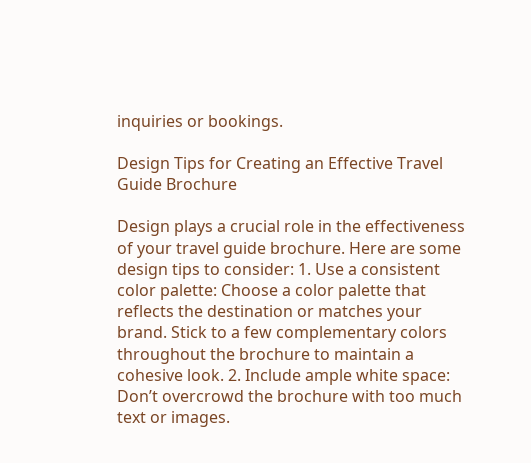inquiries or bookings.

Design Tips for Creating an Effective Travel Guide Brochure

Design plays a crucial role in the effectiveness of your travel guide brochure. Here are some design tips to consider: 1. Use a consistent color palette: Choose a color palette that reflects the destination or matches your brand. Stick to a few complementary colors throughout the brochure to maintain a cohesive look. 2. Include ample white space: Don’t overcrowd the brochure with too much text or images.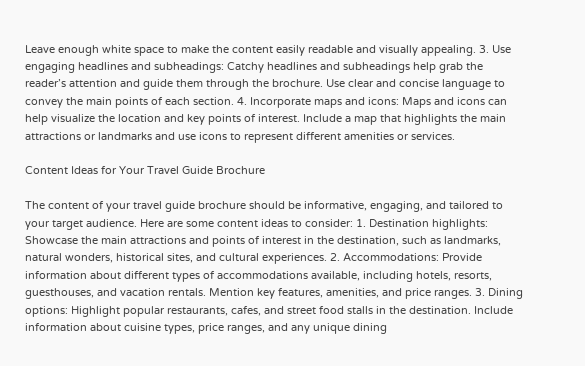Leave enough white space to make the content easily readable and visually appealing. 3. Use engaging headlines and subheadings: Catchy headlines and subheadings help grab the reader’s attention and guide them through the brochure. Use clear and concise language to convey the main points of each section. 4. Incorporate maps and icons: Maps and icons can help visualize the location and key points of interest. Include a map that highlights the main attractions or landmarks and use icons to represent different amenities or services.

Content Ideas for Your Travel Guide Brochure

The content of your travel guide brochure should be informative, engaging, and tailored to your target audience. Here are some content ideas to consider: 1. Destination highlights: Showcase the main attractions and points of interest in the destination, such as landmarks, natural wonders, historical sites, and cultural experiences. 2. Accommodations: Provide information about different types of accommodations available, including hotels, resorts, guesthouses, and vacation rentals. Mention key features, amenities, and price ranges. 3. Dining options: Highlight popular restaurants, cafes, and street food stalls in the destination. Include information about cuisine types, price ranges, and any unique dining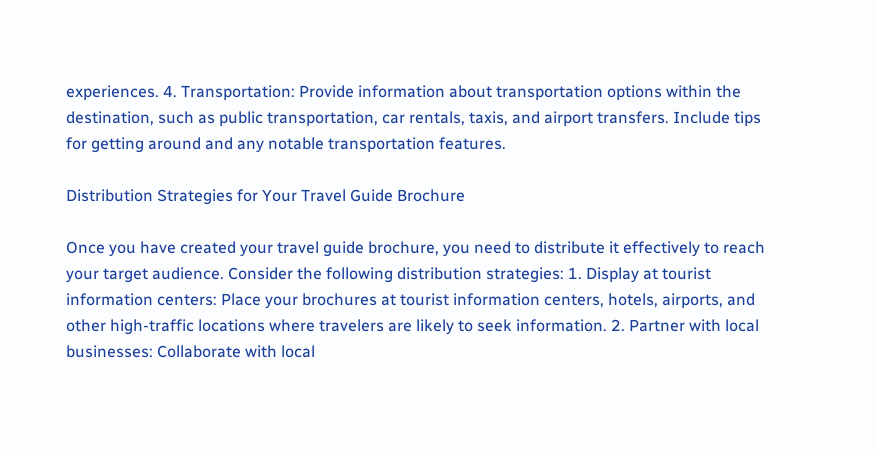experiences. 4. Transportation: Provide information about transportation options within the destination, such as public transportation, car rentals, taxis, and airport transfers. Include tips for getting around and any notable transportation features.

Distribution Strategies for Your Travel Guide Brochure

Once you have created your travel guide brochure, you need to distribute it effectively to reach your target audience. Consider the following distribution strategies: 1. Display at tourist information centers: Place your brochures at tourist information centers, hotels, airports, and other high-traffic locations where travelers are likely to seek information. 2. Partner with local businesses: Collaborate with local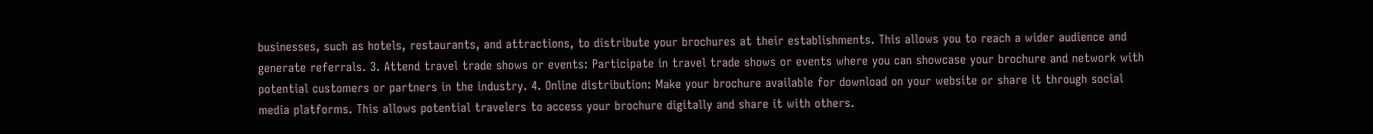businesses, such as hotels, restaurants, and attractions, to distribute your brochures at their establishments. This allows you to reach a wider audience and generate referrals. 3. Attend travel trade shows or events: Participate in travel trade shows or events where you can showcase your brochure and network with potential customers or partners in the industry. 4. Online distribution: Make your brochure available for download on your website or share it through social media platforms. This allows potential travelers to access your brochure digitally and share it with others.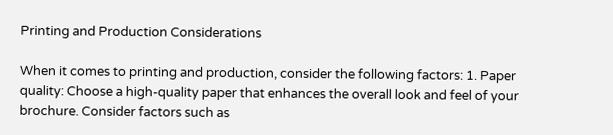Printing and Production Considerations

When it comes to printing and production, consider the following factors: 1. Paper quality: Choose a high-quality paper that enhances the overall look and feel of your brochure. Consider factors such as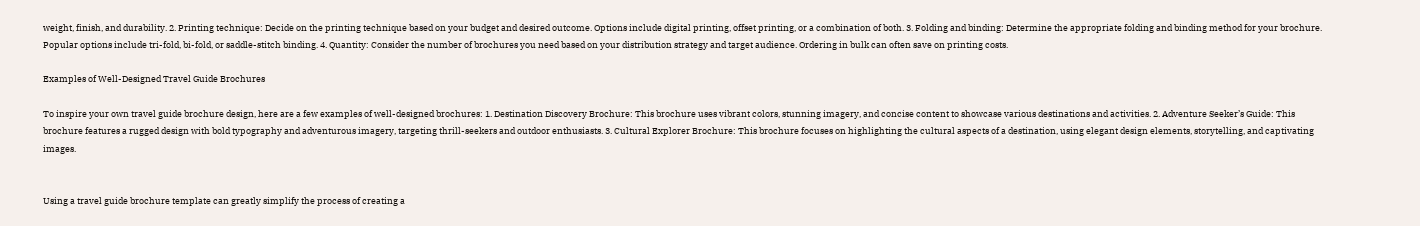weight, finish, and durability. 2. Printing technique: Decide on the printing technique based on your budget and desired outcome. Options include digital printing, offset printing, or a combination of both. 3. Folding and binding: Determine the appropriate folding and binding method for your brochure. Popular options include tri-fold, bi-fold, or saddle-stitch binding. 4. Quantity: Consider the number of brochures you need based on your distribution strategy and target audience. Ordering in bulk can often save on printing costs.

Examples of Well-Designed Travel Guide Brochures

To inspire your own travel guide brochure design, here are a few examples of well-designed brochures: 1. Destination Discovery Brochure: This brochure uses vibrant colors, stunning imagery, and concise content to showcase various destinations and activities. 2. Adventure Seeker’s Guide: This brochure features a rugged design with bold typography and adventurous imagery, targeting thrill-seekers and outdoor enthusiasts. 3. Cultural Explorer Brochure: This brochure focuses on highlighting the cultural aspects of a destination, using elegant design elements, storytelling, and captivating images.


Using a travel guide brochure template can greatly simplify the process of creating a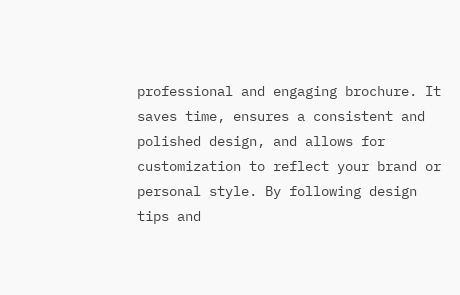professional and engaging brochure. It saves time, ensures a consistent and polished design, and allows for customization to reflect your brand or personal style. By following design tips and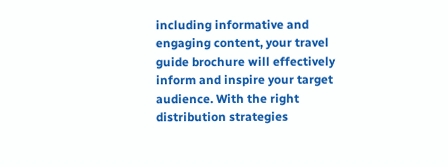including informative and engaging content, your travel guide brochure will effectively inform and inspire your target audience. With the right distribution strategies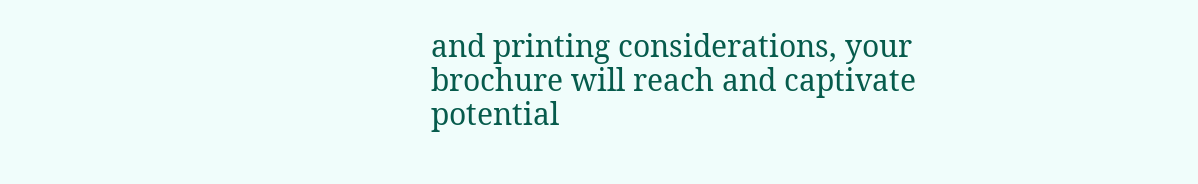and printing considerations, your brochure will reach and captivate potential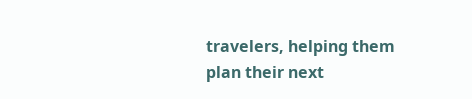travelers, helping them plan their next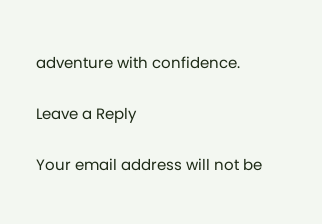adventure with confidence.

Leave a Reply

Your email address will not be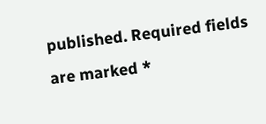published. Required fields are marked *